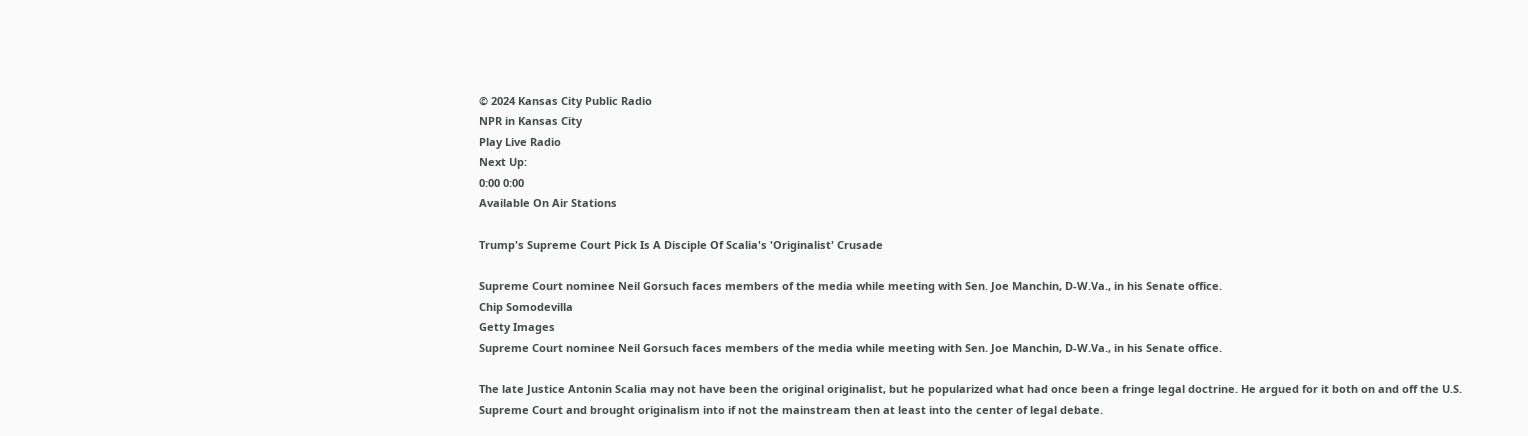© 2024 Kansas City Public Radio
NPR in Kansas City
Play Live Radio
Next Up:
0:00 0:00
Available On Air Stations

Trump's Supreme Court Pick Is A Disciple Of Scalia's 'Originalist' Crusade

Supreme Court nominee Neil Gorsuch faces members of the media while meeting with Sen. Joe Manchin, D-W.Va., in his Senate office.
Chip Somodevilla
Getty Images
Supreme Court nominee Neil Gorsuch faces members of the media while meeting with Sen. Joe Manchin, D-W.Va., in his Senate office.

The late Justice Antonin Scalia may not have been the original originalist, but he popularized what had once been a fringe legal doctrine. He argued for it both on and off the U.S. Supreme Court and brought originalism into if not the mainstream then at least into the center of legal debate.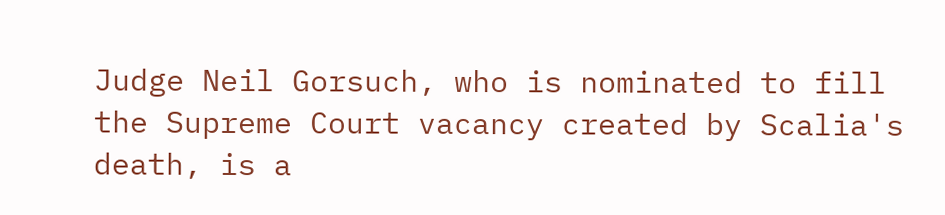Judge Neil Gorsuch, who is nominated to fill the Supreme Court vacancy created by Scalia's death, is a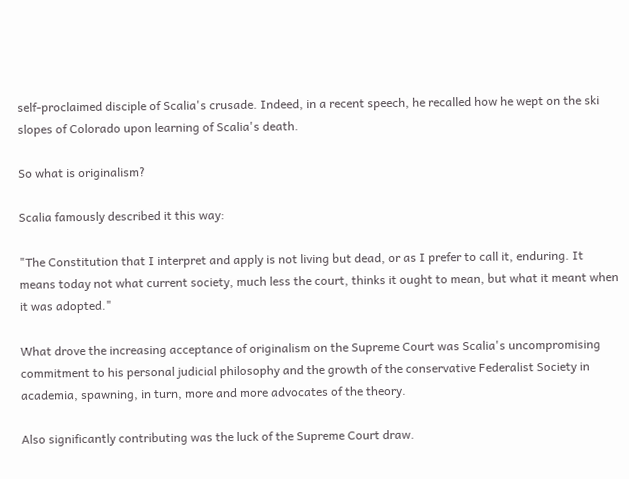self-proclaimed disciple of Scalia's crusade. Indeed, in a recent speech, he recalled how he wept on the ski slopes of Colorado upon learning of Scalia's death.

So what is originalism?

Scalia famously described it this way:

"The Constitution that I interpret and apply is not living but dead, or as I prefer to call it, enduring. It means today not what current society, much less the court, thinks it ought to mean, but what it meant when it was adopted."

What drove the increasing acceptance of originalism on the Supreme Court was Scalia's uncompromising commitment to his personal judicial philosophy and the growth of the conservative Federalist Society in academia, spawning, in turn, more and more advocates of the theory.

Also significantly contributing was the luck of the Supreme Court draw.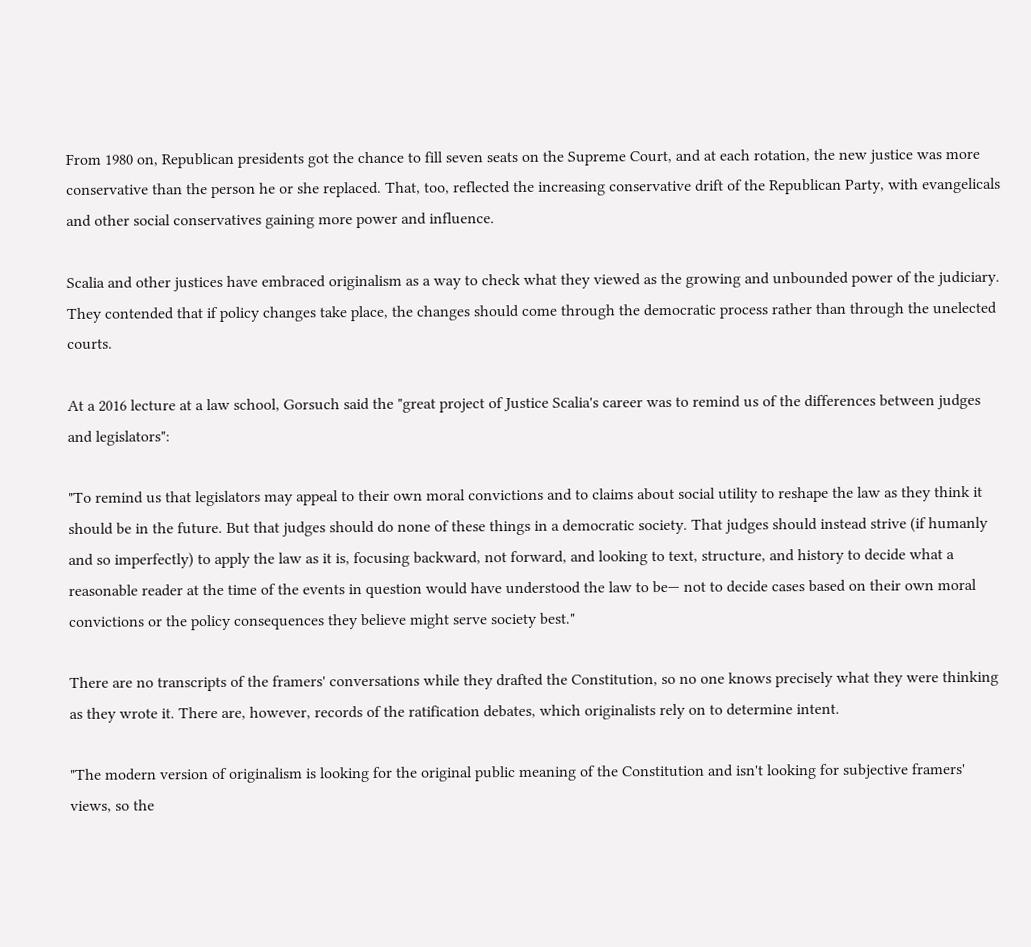From 1980 on, Republican presidents got the chance to fill seven seats on the Supreme Court, and at each rotation, the new justice was more conservative than the person he or she replaced. That, too, reflected the increasing conservative drift of the Republican Party, with evangelicals and other social conservatives gaining more power and influence.

Scalia and other justices have embraced originalism as a way to check what they viewed as the growing and unbounded power of the judiciary. They contended that if policy changes take place, the changes should come through the democratic process rather than through the unelected courts.

At a 2016 lecture at a law school, Gorsuch said the "great project of Justice Scalia's career was to remind us of the differences between judges and legislators":

"To remind us that legislators may appeal to their own moral convictions and to claims about social utility to reshape the law as they think it should be in the future. But that judges should do none of these things in a democratic society. That judges should instead strive (if humanly and so imperfectly) to apply the law as it is, focusing backward, not forward, and looking to text, structure, and history to decide what a reasonable reader at the time of the events in question would have understood the law to be— not to decide cases based on their own moral convictions or the policy consequences they believe might serve society best."

There are no transcripts of the framers' conversations while they drafted the Constitution, so no one knows precisely what they were thinking as they wrote it. There are, however, records of the ratification debates, which originalists rely on to determine intent.

"The modern version of originalism is looking for the original public meaning of the Constitution and isn't looking for subjective framers' views, so the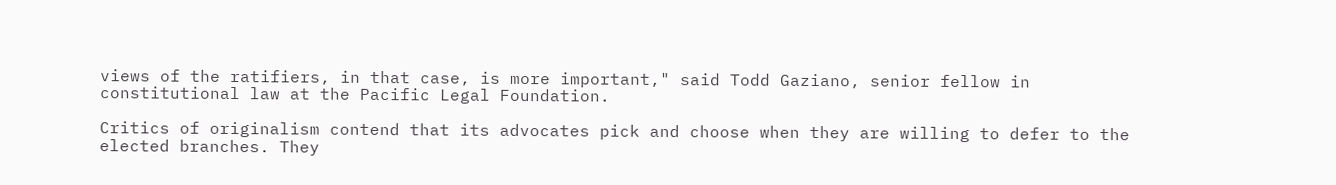views of the ratifiers, in that case, is more important," said Todd Gaziano, senior fellow in constitutional law at the Pacific Legal Foundation.

Critics of originalism contend that its advocates pick and choose when they are willing to defer to the elected branches. They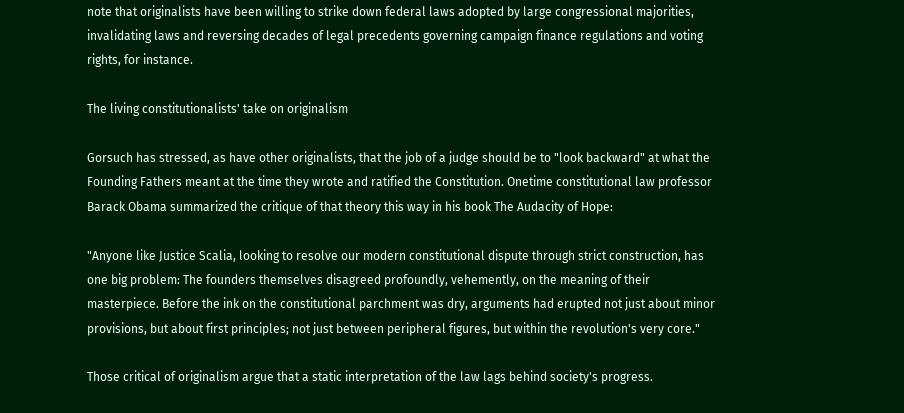note that originalists have been willing to strike down federal laws adopted by large congressional majorities, invalidating laws and reversing decades of legal precedents governing campaign finance regulations and voting rights, for instance.

The living constitutionalists' take on originalism

Gorsuch has stressed, as have other originalists, that the job of a judge should be to "look backward" at what the Founding Fathers meant at the time they wrote and ratified the Constitution. Onetime constitutional law professor Barack Obama summarized the critique of that theory this way in his book The Audacity of Hope:

"Anyone like Justice Scalia, looking to resolve our modern constitutional dispute through strict construction, has one big problem: The founders themselves disagreed profoundly, vehemently, on the meaning of their masterpiece. Before the ink on the constitutional parchment was dry, arguments had erupted not just about minor provisions, but about first principles; not just between peripheral figures, but within the revolution's very core."

Those critical of originalism argue that a static interpretation of the law lags behind society's progress.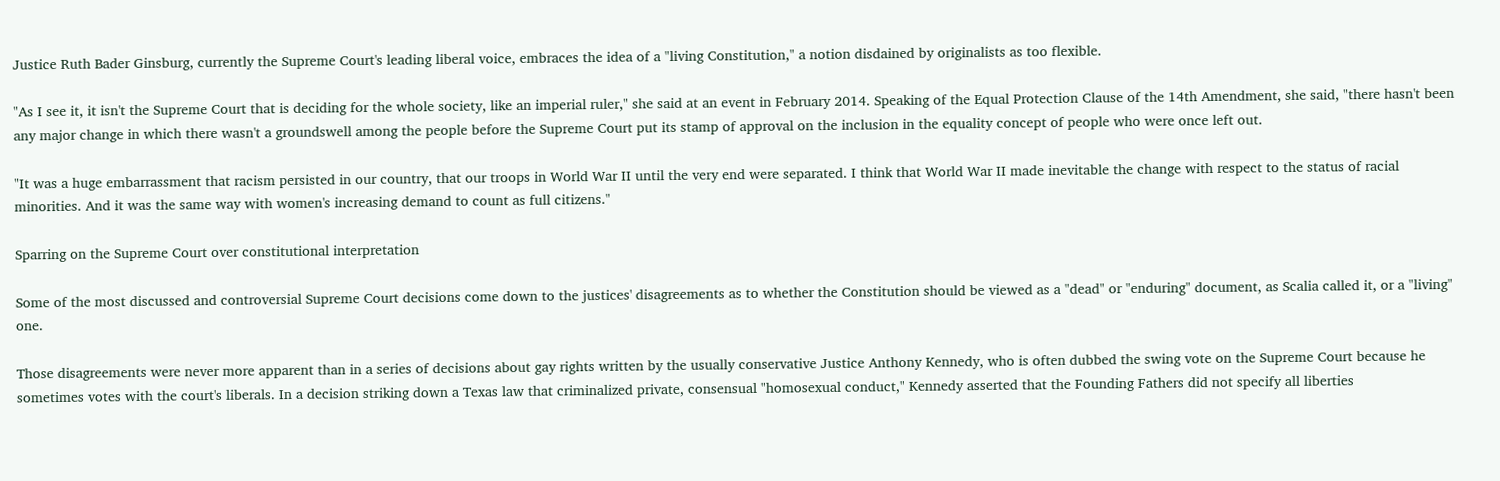Justice Ruth Bader Ginsburg, currently the Supreme Court's leading liberal voice, embraces the idea of a "living Constitution," a notion disdained by originalists as too flexible.

"As I see it, it isn't the Supreme Court that is deciding for the whole society, like an imperial ruler," she said at an event in February 2014. Speaking of the Equal Protection Clause of the 14th Amendment, she said, "there hasn't been any major change in which there wasn't a groundswell among the people before the Supreme Court put its stamp of approval on the inclusion in the equality concept of people who were once left out.

"It was a huge embarrassment that racism persisted in our country, that our troops in World War II until the very end were separated. I think that World War II made inevitable the change with respect to the status of racial minorities. And it was the same way with women's increasing demand to count as full citizens."

Sparring on the Supreme Court over constitutional interpretation

Some of the most discussed and controversial Supreme Court decisions come down to the justices' disagreements as to whether the Constitution should be viewed as a "dead" or "enduring" document, as Scalia called it, or a "living" one.

Those disagreements were never more apparent than in a series of decisions about gay rights written by the usually conservative Justice Anthony Kennedy, who is often dubbed the swing vote on the Supreme Court because he sometimes votes with the court's liberals. In a decision striking down a Texas law that criminalized private, consensual "homosexual conduct," Kennedy asserted that the Founding Fathers did not specify all liberties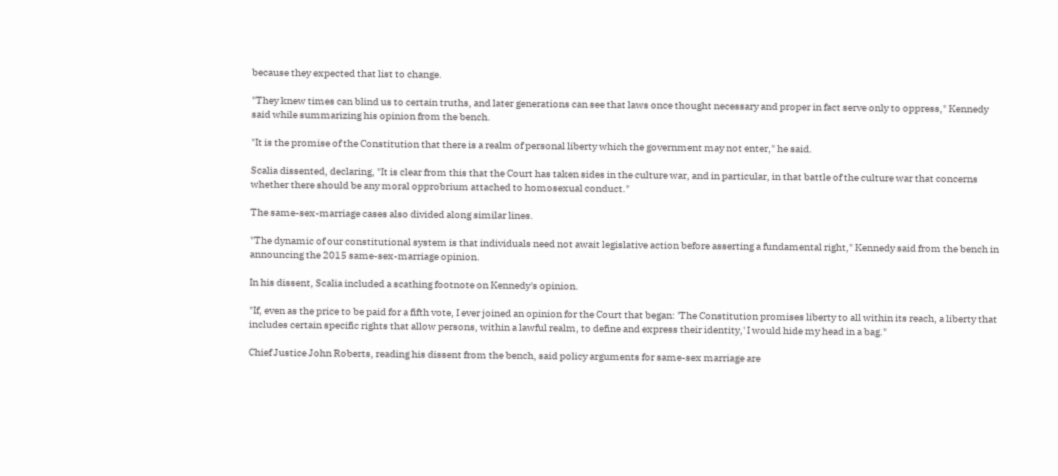because they expected that list to change.

"They knew times can blind us to certain truths, and later generations can see that laws once thought necessary and proper in fact serve only to oppress," Kennedy said while summarizing his opinion from the bench.

"It is the promise of the Constitution that there is a realm of personal liberty which the government may not enter," he said.

Scalia dissented, declaring, "It is clear from this that the Court has taken sides in the culture war, and in particular, in that battle of the culture war that concerns whether there should be any moral opprobrium attached to homosexual conduct."

The same-sex-marriage cases also divided along similar lines.

"The dynamic of our constitutional system is that individuals need not await legislative action before asserting a fundamental right," Kennedy said from the bench in announcing the 2015 same-sex-marriage opinion.

In his dissent, Scalia included a scathing footnote on Kennedy's opinion.

"If, even as the price to be paid for a fifth vote, I ever joined an opinion for the Court that began: 'The Constitution promises liberty to all within its reach, a liberty that includes certain specific rights that allow persons, within a lawful realm, to define and express their identity,' I would hide my head in a bag."

Chief Justice John Roberts, reading his dissent from the bench, said policy arguments for same-sex marriage are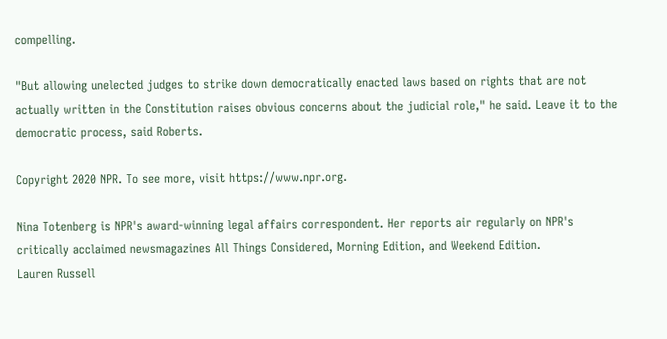compelling.

"But allowing unelected judges to strike down democratically enacted laws based on rights that are not actually written in the Constitution raises obvious concerns about the judicial role," he said. Leave it to the democratic process, said Roberts.

Copyright 2020 NPR. To see more, visit https://www.npr.org.

Nina Totenberg is NPR's award-winning legal affairs correspondent. Her reports air regularly on NPR's critically acclaimed newsmagazines All Things Considered, Morning Edition, and Weekend Edition.
Lauren Russell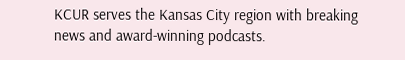KCUR serves the Kansas City region with breaking news and award-winning podcasts.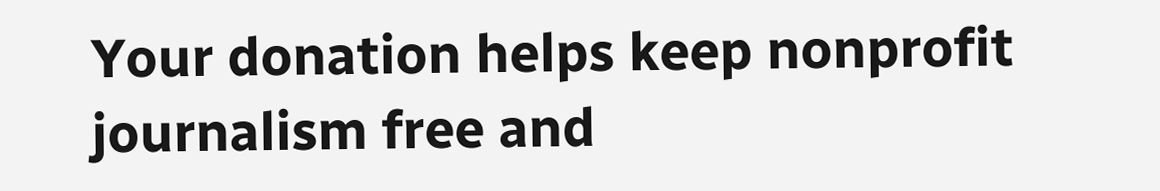Your donation helps keep nonprofit journalism free and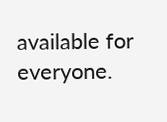available for everyone.